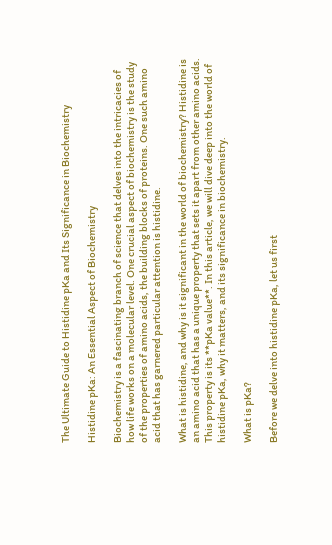The Ultimate Guide to Histidine pKa and Its Significance in Biochemistry

Histidine pKa: An Essential Aspect of Biochemistry

Biochemistry is a fascinating branch of science that delves into the intricacies of how life works on a molecular level. One crucial aspect of biochemistry is the study of the properties of amino acids, the building blocks of proteins. One such amino acid that has garnered particular attention is histidine.

What is histidine, and why is it significant in the world of biochemistry? Histidine is an amino acid that has a unique property that sets it apart from other amino acids. This property is its **pKa value**. In this article, we will dive deep into the world of histidine pKa, why it matters, and its significance in biochemistry.

What is pKa?

Before we delve into histidine pKa, let us first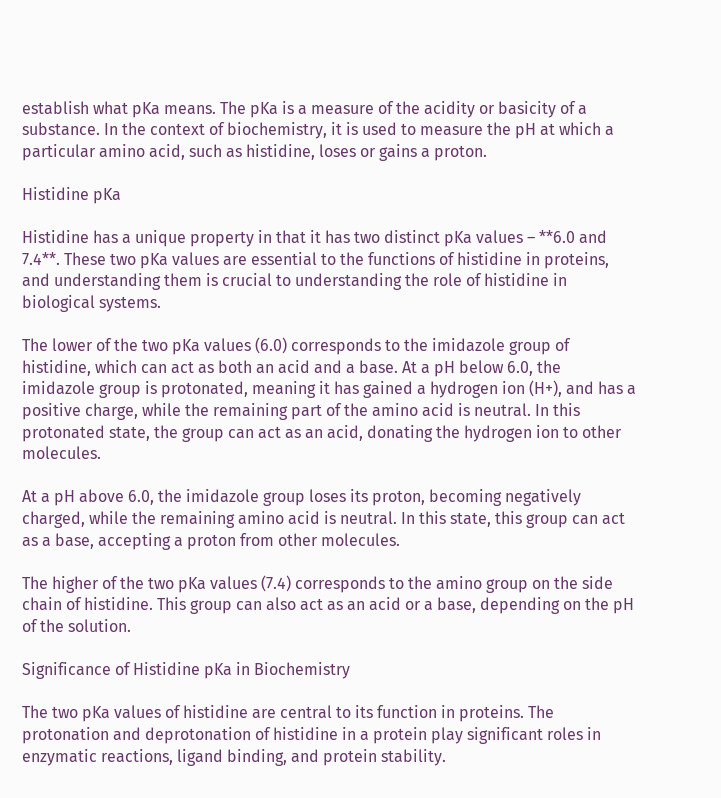establish what pKa means. The pKa is a measure of the acidity or basicity of a substance. In the context of biochemistry, it is used to measure the pH at which a particular amino acid, such as histidine, loses or gains a proton.

Histidine pKa

Histidine has a unique property in that it has two distinct pKa values – **6.0 and 7.4**. These two pKa values are essential to the functions of histidine in proteins, and understanding them is crucial to understanding the role of histidine in biological systems.

The lower of the two pKa values (6.0) corresponds to the imidazole group of histidine, which can act as both an acid and a base. At a pH below 6.0, the imidazole group is protonated, meaning it has gained a hydrogen ion (H+), and has a positive charge, while the remaining part of the amino acid is neutral. In this protonated state, the group can act as an acid, donating the hydrogen ion to other molecules.

At a pH above 6.0, the imidazole group loses its proton, becoming negatively charged, while the remaining amino acid is neutral. In this state, this group can act as a base, accepting a proton from other molecules.

The higher of the two pKa values (7.4) corresponds to the amino group on the side chain of histidine. This group can also act as an acid or a base, depending on the pH of the solution.

Significance of Histidine pKa in Biochemistry

The two pKa values of histidine are central to its function in proteins. The protonation and deprotonation of histidine in a protein play significant roles in enzymatic reactions, ligand binding, and protein stability.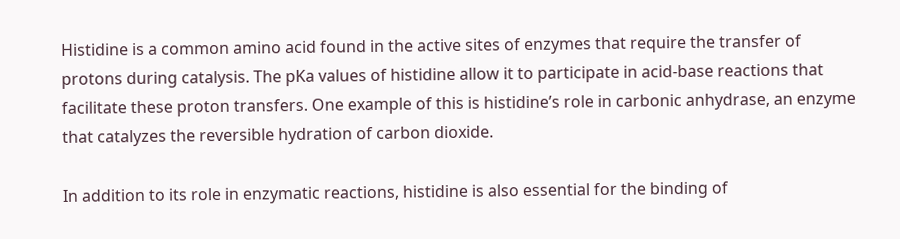Histidine is a common amino acid found in the active sites of enzymes that require the transfer of protons during catalysis. The pKa values of histidine allow it to participate in acid-base reactions that facilitate these proton transfers. One example of this is histidine’s role in carbonic anhydrase, an enzyme that catalyzes the reversible hydration of carbon dioxide.

In addition to its role in enzymatic reactions, histidine is also essential for the binding of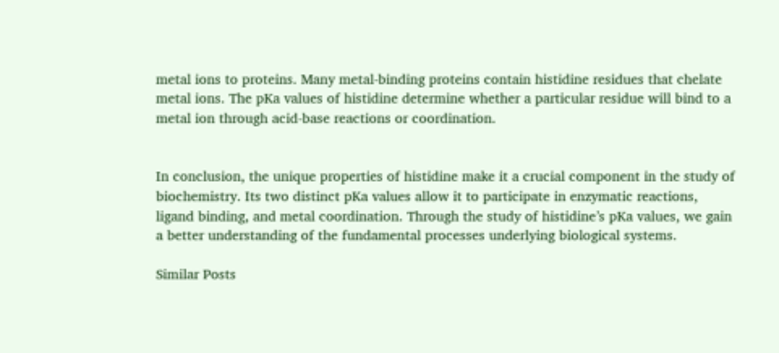metal ions to proteins. Many metal-binding proteins contain histidine residues that chelate metal ions. The pKa values of histidine determine whether a particular residue will bind to a metal ion through acid-base reactions or coordination.


In conclusion, the unique properties of histidine make it a crucial component in the study of biochemistry. Its two distinct pKa values allow it to participate in enzymatic reactions, ligand binding, and metal coordination. Through the study of histidine’s pKa values, we gain a better understanding of the fundamental processes underlying biological systems.

Similar Posts